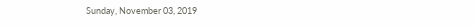Sunday, November 03, 2019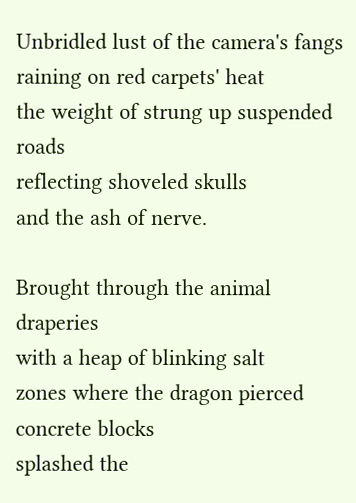Unbridled lust of the camera's fangs
raining on red carpets' heat
the weight of strung up suspended roads
reflecting shoveled skulls
and the ash of nerve.

Brought through the animal draperies
with a heap of blinking salt
zones where the dragon pierced concrete blocks
splashed the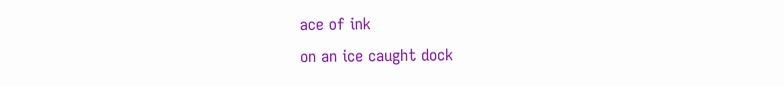ace of ink
on an ice caught dock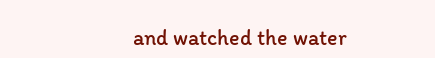and watched the water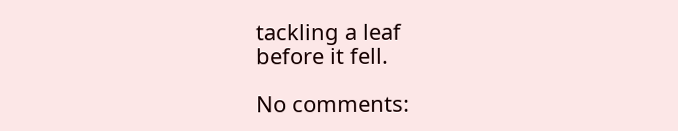tackling a leaf
before it fell.

No comments: